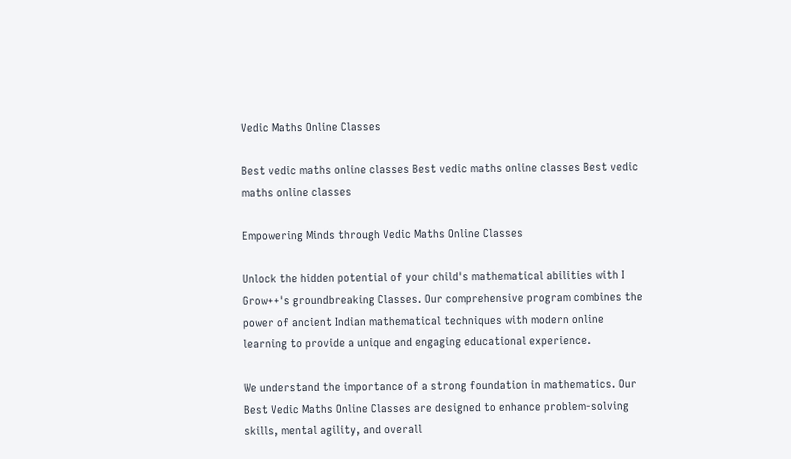Vedic Maths Online Classes

Best vedic maths online classes Best vedic maths online classes Best vedic maths online classes

Empowering Minds through Vedic Maths Online Classes

Unlock the hidden potential of your child's mathematical abilities with I Grow++'s groundbreaking Classes. Our comprehensive program combines the power of ancient Indian mathematical techniques with modern online learning to provide a unique and engaging educational experience.

We understand the importance of a strong foundation in mathematics. Our Best Vedic Maths Online Classes are designed to enhance problem-solving skills, mental agility, and overall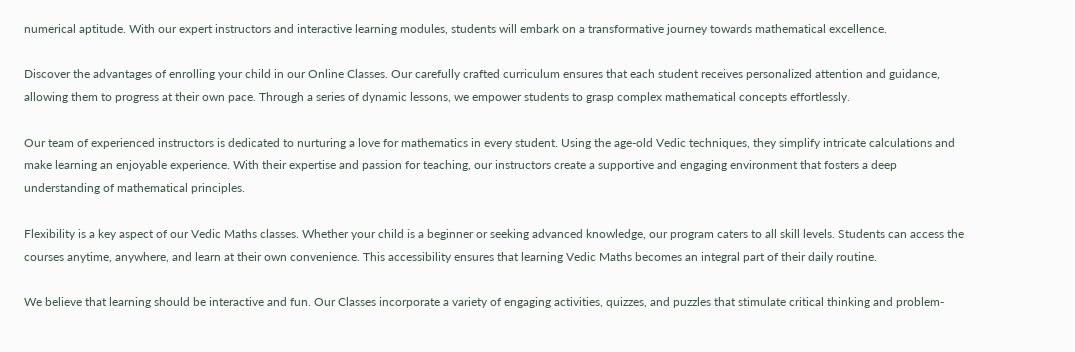numerical aptitude. With our expert instructors and interactive learning modules, students will embark on a transformative journey towards mathematical excellence.

Discover the advantages of enrolling your child in our Online Classes. Our carefully crafted curriculum ensures that each student receives personalized attention and guidance, allowing them to progress at their own pace. Through a series of dynamic lessons, we empower students to grasp complex mathematical concepts effortlessly.

Our team of experienced instructors is dedicated to nurturing a love for mathematics in every student. Using the age-old Vedic techniques, they simplify intricate calculations and make learning an enjoyable experience. With their expertise and passion for teaching, our instructors create a supportive and engaging environment that fosters a deep understanding of mathematical principles.

Flexibility is a key aspect of our Vedic Maths classes. Whether your child is a beginner or seeking advanced knowledge, our program caters to all skill levels. Students can access the courses anytime, anywhere, and learn at their own convenience. This accessibility ensures that learning Vedic Maths becomes an integral part of their daily routine.

We believe that learning should be interactive and fun. Our Classes incorporate a variety of engaging activities, quizzes, and puzzles that stimulate critical thinking and problem-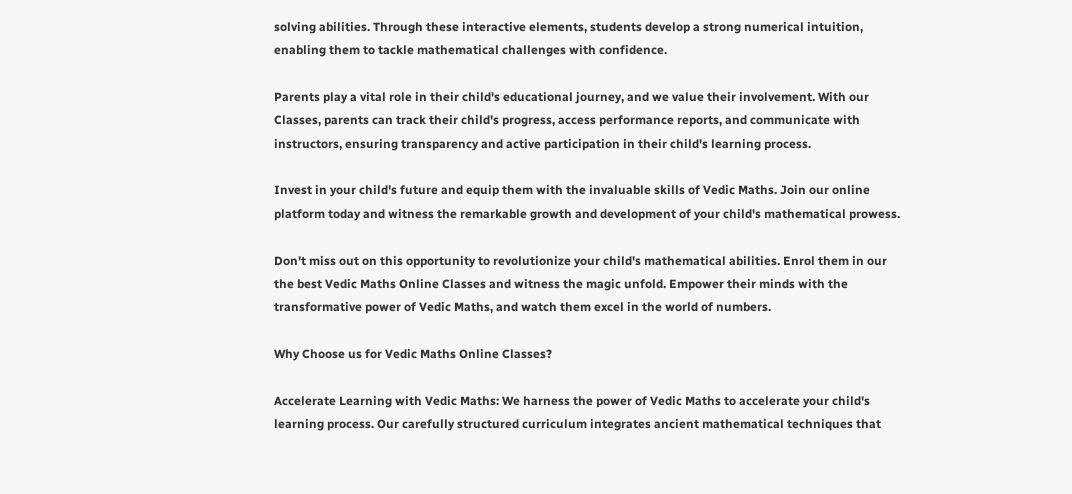solving abilities. Through these interactive elements, students develop a strong numerical intuition, enabling them to tackle mathematical challenges with confidence.

Parents play a vital role in their child's educational journey, and we value their involvement. With our Classes, parents can track their child's progress, access performance reports, and communicate with instructors, ensuring transparency and active participation in their child's learning process.

Invest in your child's future and equip them with the invaluable skills of Vedic Maths. Join our online platform today and witness the remarkable growth and development of your child's mathematical prowess.

Don't miss out on this opportunity to revolutionize your child's mathematical abilities. Enrol them in our the best Vedic Maths Online Classes and witness the magic unfold. Empower their minds with the transformative power of Vedic Maths, and watch them excel in the world of numbers.

Why Choose us for Vedic Maths Online Classes?

Accelerate Learning with Vedic Maths: We harness the power of Vedic Maths to accelerate your child's learning process. Our carefully structured curriculum integrates ancient mathematical techniques that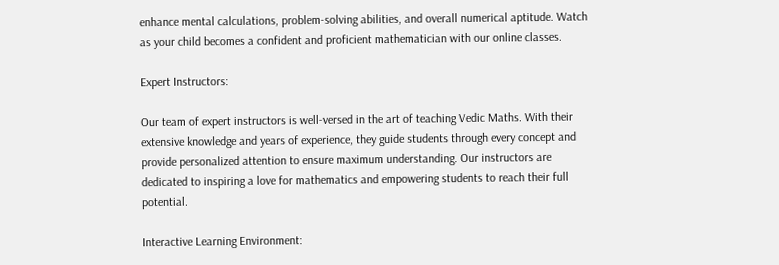enhance mental calculations, problem-solving abilities, and overall numerical aptitude. Watch as your child becomes a confident and proficient mathematician with our online classes.

Expert Instructors:

Our team of expert instructors is well-versed in the art of teaching Vedic Maths. With their extensive knowledge and years of experience, they guide students through every concept and provide personalized attention to ensure maximum understanding. Our instructors are dedicated to inspiring a love for mathematics and empowering students to reach their full potential.

Interactive Learning Environment: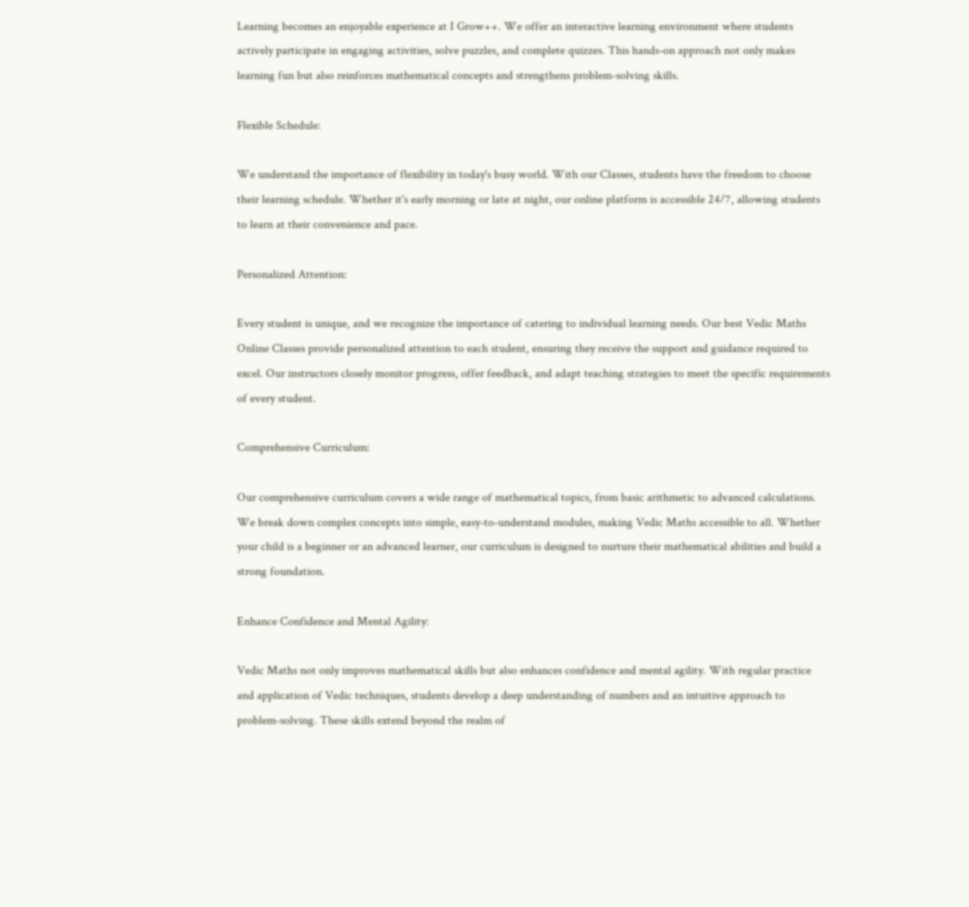Learning becomes an enjoyable experience at I Grow++. We offer an interactive learning environment where students actively participate in engaging activities, solve puzzles, and complete quizzes. This hands-on approach not only makes learning fun but also reinforces mathematical concepts and strengthens problem-solving skills.

Flexible Schedule:

We understand the importance of flexibility in today's busy world. With our Classes, students have the freedom to choose their learning schedule. Whether it's early morning or late at night, our online platform is accessible 24/7, allowing students to learn at their convenience and pace.

Personalized Attention:

Every student is unique, and we recognize the importance of catering to individual learning needs. Our best Vedic Maths Online Classes provide personalized attention to each student, ensuring they receive the support and guidance required to excel. Our instructors closely monitor progress, offer feedback, and adapt teaching strategies to meet the specific requirements of every student.

Comprehensive Curriculum:

Our comprehensive curriculum covers a wide range of mathematical topics, from basic arithmetic to advanced calculations. We break down complex concepts into simple, easy-to-understand modules, making Vedic Maths accessible to all. Whether your child is a beginner or an advanced learner, our curriculum is designed to nurture their mathematical abilities and build a strong foundation.

Enhance Confidence and Mental Agility:

Vedic Maths not only improves mathematical skills but also enhances confidence and mental agility. With regular practice and application of Vedic techniques, students develop a deep understanding of numbers and an intuitive approach to problem-solving. These skills extend beyond the realm of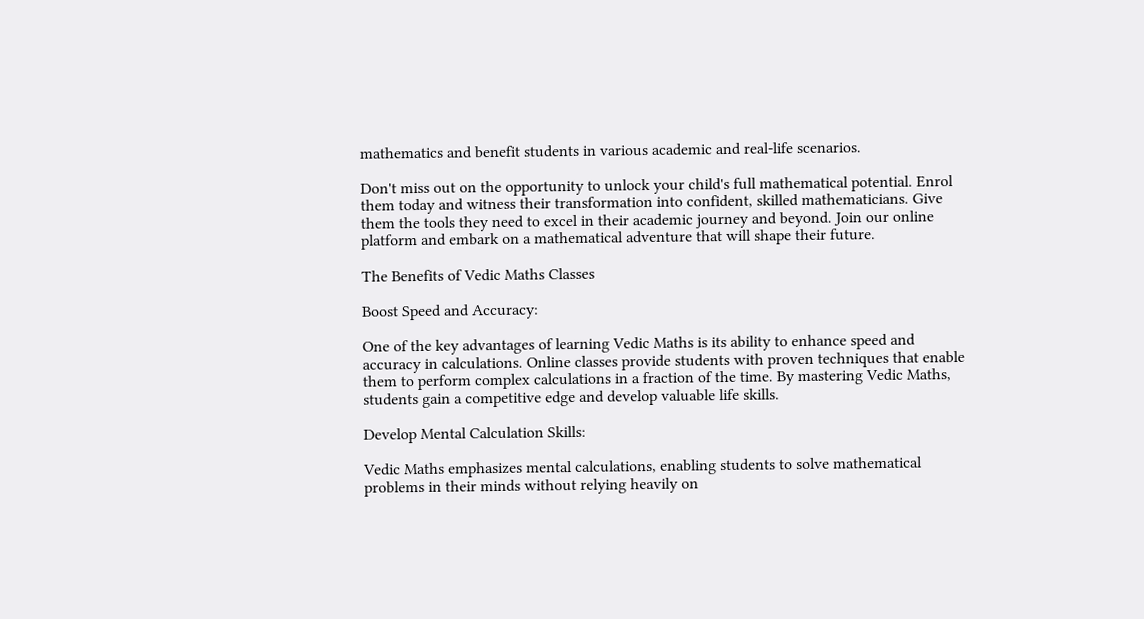mathematics and benefit students in various academic and real-life scenarios.

Don't miss out on the opportunity to unlock your child's full mathematical potential. Enrol them today and witness their transformation into confident, skilled mathematicians. Give them the tools they need to excel in their academic journey and beyond. Join our online platform and embark on a mathematical adventure that will shape their future.

The Benefits of Vedic Maths Classes

Boost Speed and Accuracy:

One of the key advantages of learning Vedic Maths is its ability to enhance speed and accuracy in calculations. Online classes provide students with proven techniques that enable them to perform complex calculations in a fraction of the time. By mastering Vedic Maths, students gain a competitive edge and develop valuable life skills.

Develop Mental Calculation Skills:

Vedic Maths emphasizes mental calculations, enabling students to solve mathematical problems in their minds without relying heavily on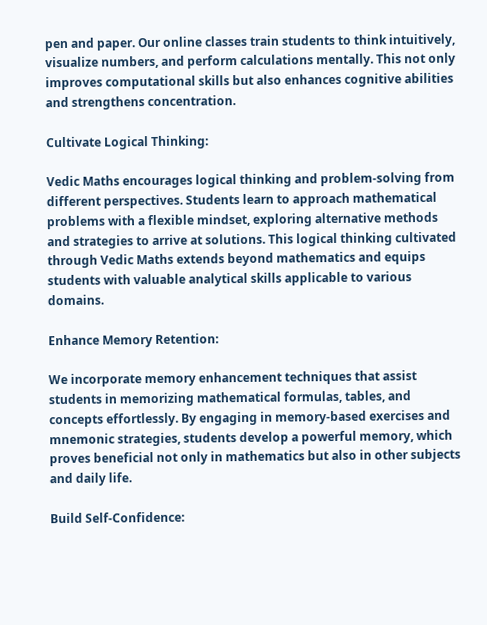pen and paper. Our online classes train students to think intuitively, visualize numbers, and perform calculations mentally. This not only improves computational skills but also enhances cognitive abilities and strengthens concentration.

Cultivate Logical Thinking:

Vedic Maths encourages logical thinking and problem-solving from different perspectives. Students learn to approach mathematical problems with a flexible mindset, exploring alternative methods and strategies to arrive at solutions. This logical thinking cultivated through Vedic Maths extends beyond mathematics and equips students with valuable analytical skills applicable to various domains.

Enhance Memory Retention:

We incorporate memory enhancement techniques that assist students in memorizing mathematical formulas, tables, and concepts effortlessly. By engaging in memory-based exercises and mnemonic strategies, students develop a powerful memory, which proves beneficial not only in mathematics but also in other subjects and daily life.

Build Self-Confidence: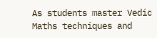As students master Vedic Maths techniques and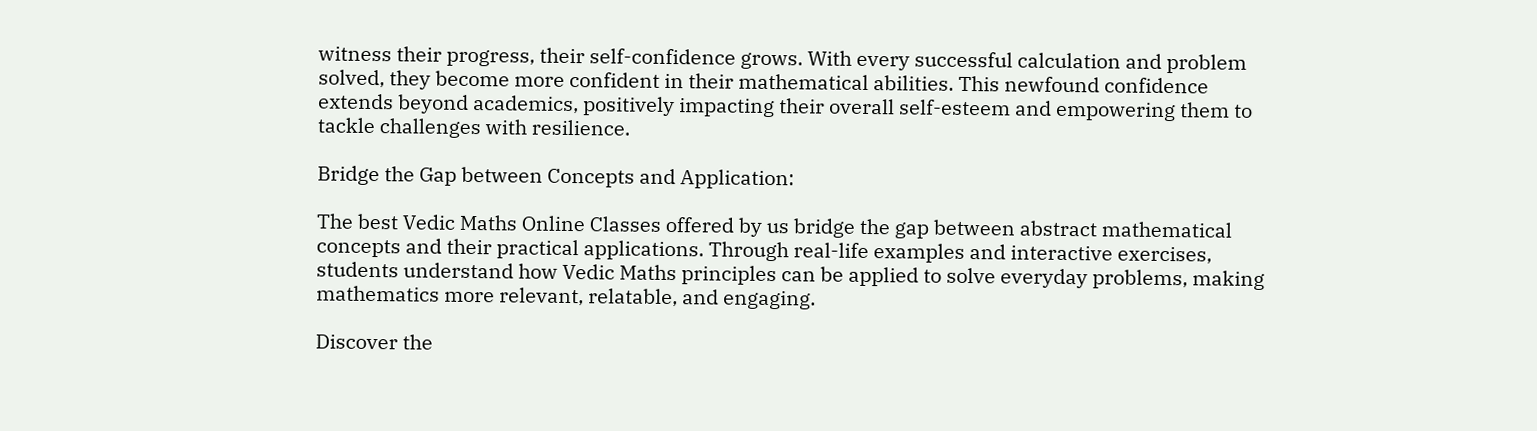witness their progress, their self-confidence grows. With every successful calculation and problem solved, they become more confident in their mathematical abilities. This newfound confidence extends beyond academics, positively impacting their overall self-esteem and empowering them to tackle challenges with resilience.

Bridge the Gap between Concepts and Application:

The best Vedic Maths Online Classes offered by us bridge the gap between abstract mathematical concepts and their practical applications. Through real-life examples and interactive exercises, students understand how Vedic Maths principles can be applied to solve everyday problems, making mathematics more relevant, relatable, and engaging.

Discover the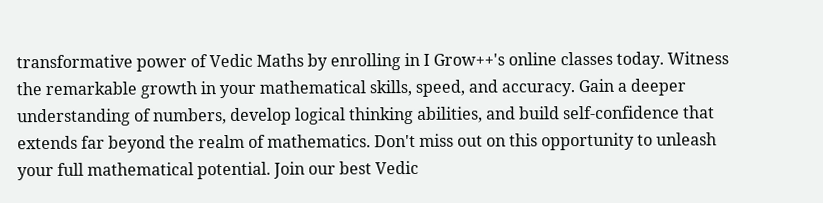transformative power of Vedic Maths by enrolling in I Grow++'s online classes today. Witness the remarkable growth in your mathematical skills, speed, and accuracy. Gain a deeper understanding of numbers, develop logical thinking abilities, and build self-confidence that extends far beyond the realm of mathematics. Don't miss out on this opportunity to unleash your full mathematical potential. Join our best Vedic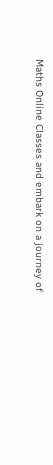Maths Online Classes and embark on a journey of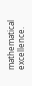mathematical excellence.